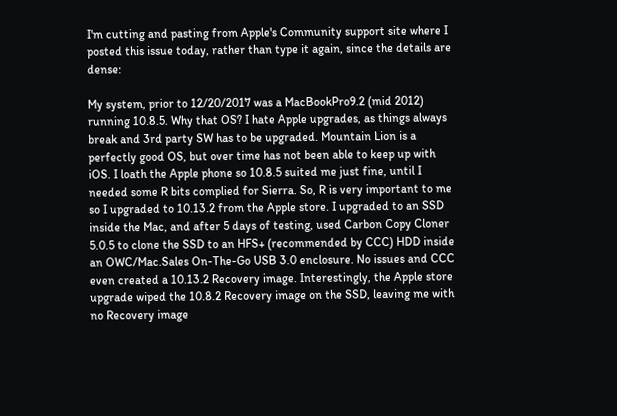I'm cutting and pasting from Apple's Community support site where I posted this issue today, rather than type it again, since the details are dense:

My system, prior to 12/20/2017 was a MacBookPro9.2 (mid 2012) running 10.8.5. Why that OS? I hate Apple upgrades, as things always break and 3rd party SW has to be upgraded. Mountain Lion is a perfectly good OS, but over time has not been able to keep up with iOS. I loath the Apple phone so 10.8.5 suited me just fine, until I needed some R bits complied for Sierra. So, R is very important to me so I upgraded to 10.13.2 from the Apple store. I upgraded to an SSD inside the Mac, and after 5 days of testing, used Carbon Copy Cloner 5.0.5 to clone the SSD to an HFS+ (recommended by CCC) HDD inside an OWC/Mac.Sales On-The-Go USB 3.0 enclosure. No issues and CCC even created a 10.13.2 Recovery image. Interestingly, the Apple store upgrade wiped the 10.8.2 Recovery image on the SSD, leaving me with no Recovery image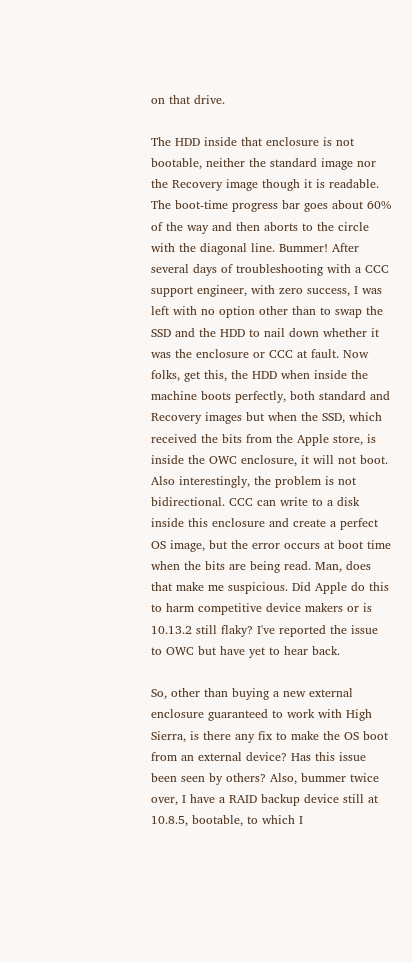on that drive.

The HDD inside that enclosure is not bootable, neither the standard image nor the Recovery image though it is readable. The boot-time progress bar goes about 60% of the way and then aborts to the circle with the diagonal line. Bummer! After several days of troubleshooting with a CCC support engineer, with zero success, I was left with no option other than to swap the SSD and the HDD to nail down whether it was the enclosure or CCC at fault. Now folks, get this, the HDD when inside the machine boots perfectly, both standard and Recovery images but when the SSD, which received the bits from the Apple store, is inside the OWC enclosure, it will not boot. Also interestingly, the problem is not bidirectional. CCC can write to a disk inside this enclosure and create a perfect OS image, but the error occurs at boot time when the bits are being read. Man, does that make me suspicious. Did Apple do this to harm competitive device makers or is 10.13.2 still flaky? I've reported the issue to OWC but have yet to hear back.

So, other than buying a new external enclosure guaranteed to work with High Sierra, is there any fix to make the OS boot from an external device? Has this issue been seen by others? Also, bummer twice over, I have a RAID backup device still at 10.8.5, bootable, to which I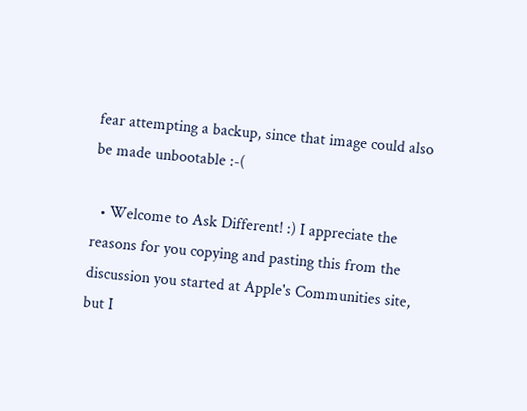fear attempting a backup, since that image could also be made unbootable :-(

  • Welcome to Ask Different! :) I appreciate the reasons for you copying and pasting this from the discussion you started at Apple's Communities site, but I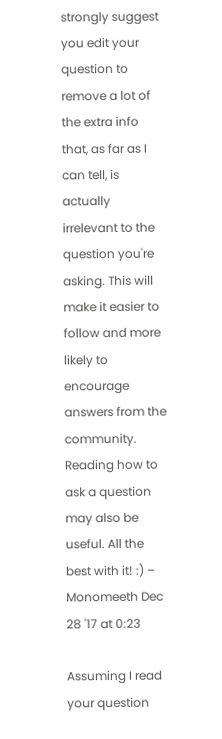strongly suggest you edit your question to remove a lot of the extra info that, as far as I can tell, is actually irrelevant to the question you're asking. This will make it easier to follow and more likely to encourage answers from the community. Reading how to ask a question may also be useful. All the best with it! :) – Monomeeth Dec 28 '17 at 0:23

Assuming I read your question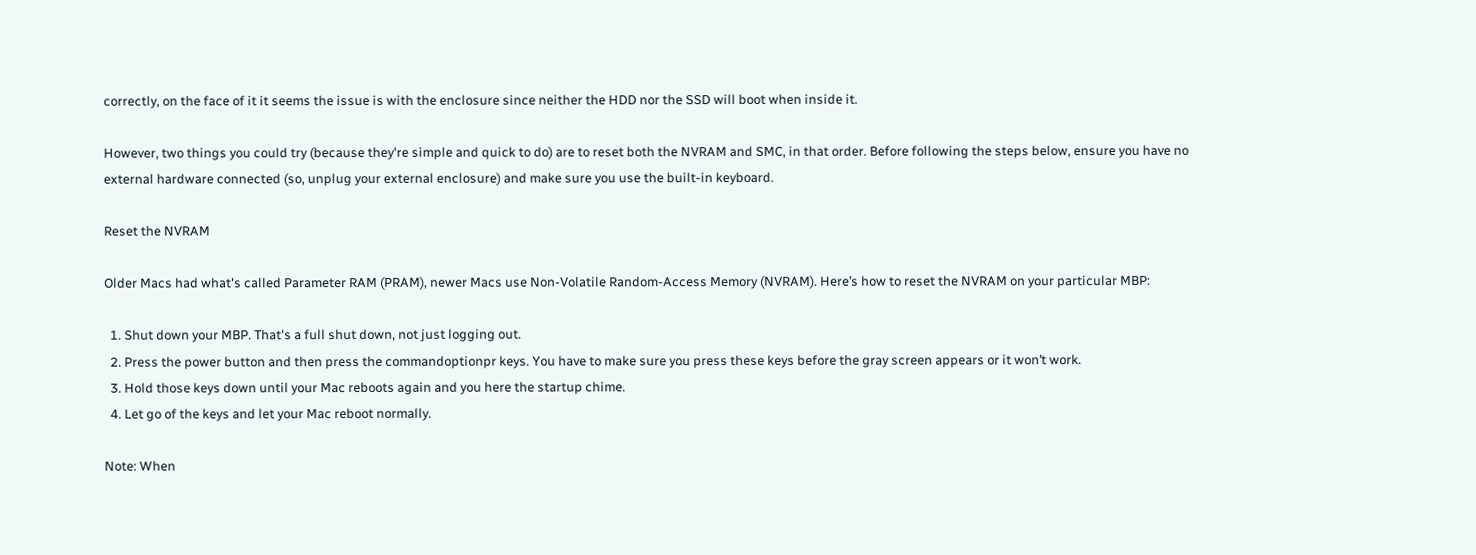correctly, on the face of it it seems the issue is with the enclosure since neither the HDD nor the SSD will boot when inside it.

However, two things you could try (because they're simple and quick to do) are to reset both the NVRAM and SMC, in that order. Before following the steps below, ensure you have no external hardware connected (so, unplug your external enclosure) and make sure you use the built-in keyboard.

Reset the NVRAM

Older Macs had what's called Parameter RAM (PRAM), newer Macs use Non-Volatile Random-Access Memory (NVRAM). Here’s how to reset the NVRAM on your particular MBP:

  1. Shut down your MBP. That's a full shut down, not just logging out.
  2. Press the power button and then press the commandoptionpr keys. You have to make sure you press these keys before the gray screen appears or it won’t work.
  3. Hold those keys down until your Mac reboots again and you here the startup chime.
  4. Let go of the keys and let your Mac reboot normally.

Note: When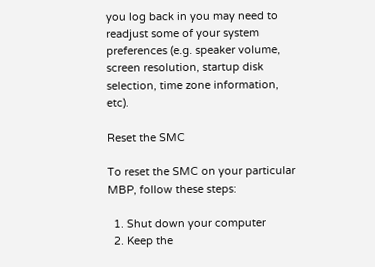you log back in you may need to readjust some of your system preferences (e.g. speaker volume, screen resolution, startup disk selection, time zone information, etc).

Reset the SMC

To reset the SMC on your particular MBP, follow these steps:

  1. Shut down your computer
  2. Keep the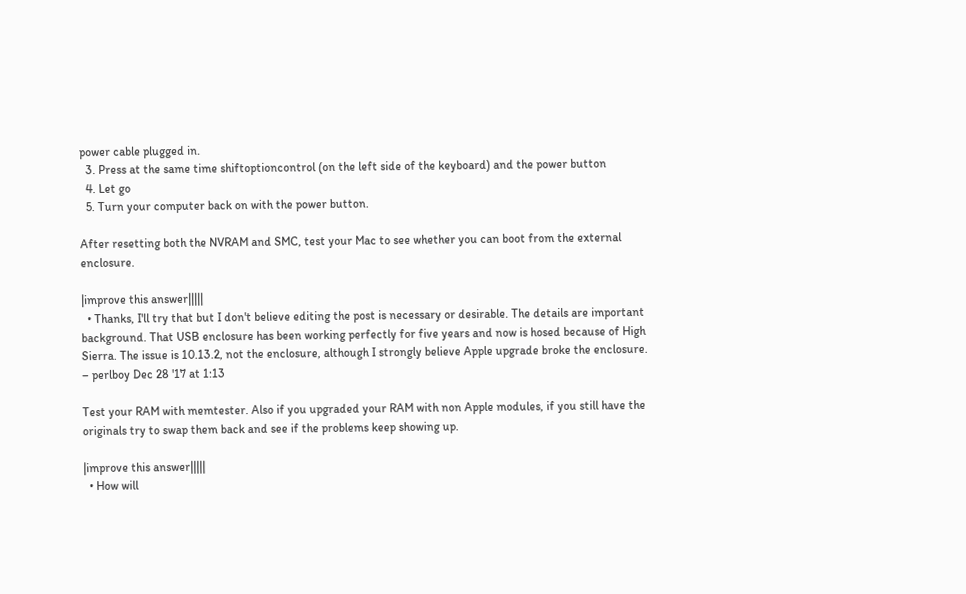power cable plugged in.
  3. Press at the same time shiftoptioncontrol (on the left side of the keyboard) and the power button
  4. Let go
  5. Turn your computer back on with the power button.

After resetting both the NVRAM and SMC, test your Mac to see whether you can boot from the external enclosure.

|improve this answer|||||
  • Thanks, I'll try that but I don't believe editing the post is necessary or desirable. The details are important background. That USB enclosure has been working perfectly for five years and now is hosed because of High Sierra. The issue is 10.13.2, not the enclosure, although I strongly believe Apple upgrade broke the enclosure. – perlboy Dec 28 '17 at 1:13

Test your RAM with memtester. Also if you upgraded your RAM with non Apple modules, if you still have the originals try to swap them back and see if the problems keep showing up.

|improve this answer|||||
  • How will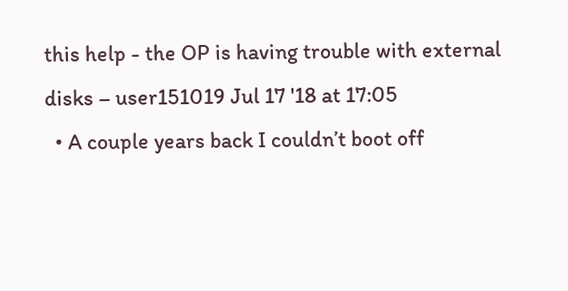this help - the OP is having trouble with external disks – user151019 Jul 17 '18 at 17:05
  • A couple years back I couldn’t boot off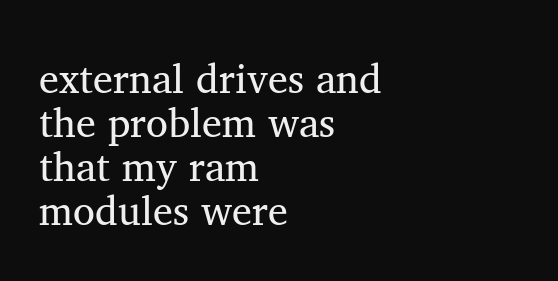external drives and the problem was that my ram modules were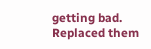getting bad. Replaced them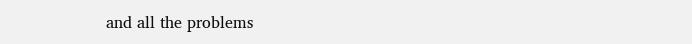and all the problems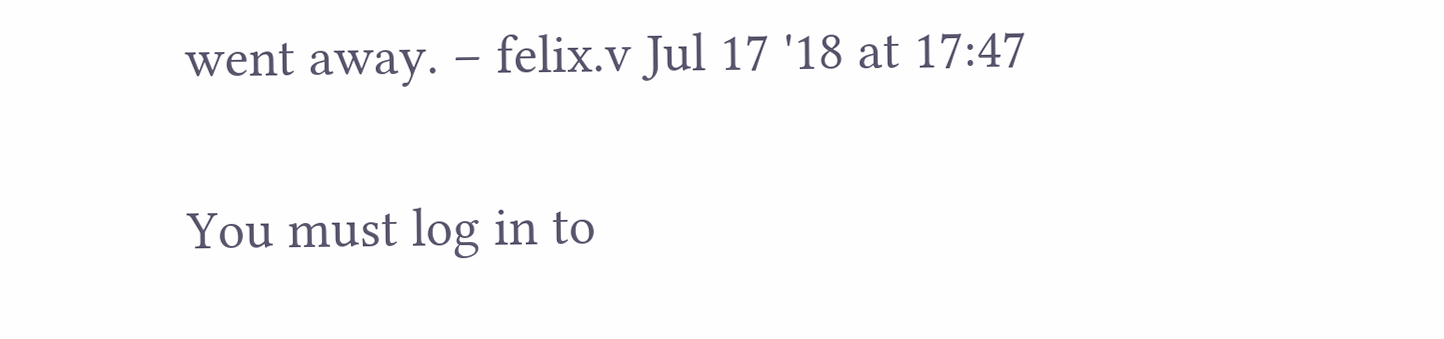went away. – felix.v Jul 17 '18 at 17:47

You must log in to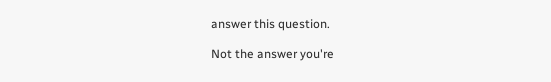answer this question.

Not the answer you're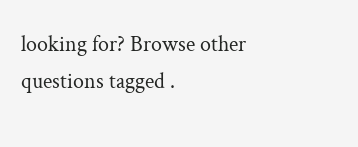looking for? Browse other questions tagged .